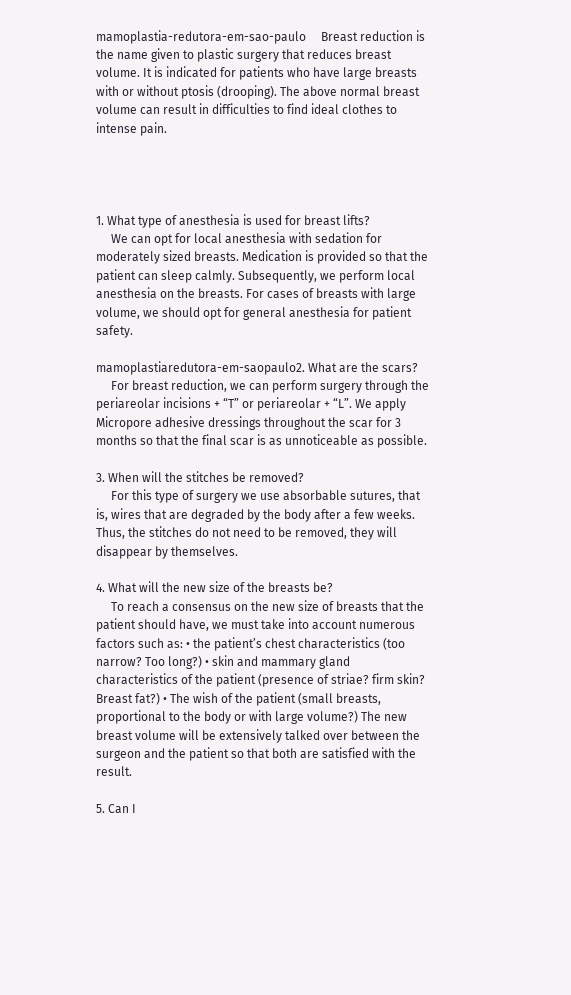mamoplastia-redutora-em-sao-paulo     Breast reduction is the name given to plastic surgery that reduces breast volume. It is indicated for patients who have large breasts with or without ptosis (drooping). The above normal breast volume can result in difficulties to find ideal clothes to intense pain.




1. What type of anesthesia is used for breast lifts?
     We can opt for local anesthesia with sedation for moderately sized breasts. Medication is provided so that the patient can sleep calmly. Subsequently, we perform local anesthesia on the breasts. For cases of breasts with large volume, we should opt for general anesthesia for patient safety.

mamoplastiaredutora-em-saopaulo2. What are the scars?
     For breast reduction, we can perform surgery through the periareolar incisions + “T” or periareolar + “L”. We apply Micropore adhesive dressings throughout the scar for 3 months so that the final scar is as unnoticeable as possible.

3. When will the stitches be removed?
     For this type of surgery we use absorbable sutures, that is, wires that are degraded by the body after a few weeks. Thus, the stitches do not need to be removed, they will disappear by themselves.

4. What will the new size of the breasts be?
     To reach a consensus on the new size of breasts that the patient should have, we must take into account numerous factors such as: • the patient’s chest characteristics (too narrow? Too long?) • skin and mammary gland characteristics of the patient (presence of striae? firm skin? Breast fat?) • The wish of the patient (small breasts, proportional to the body or with large volume?) The new breast volume will be extensively talked over between the surgeon and the patient so that both are satisfied with the result.

5. Can I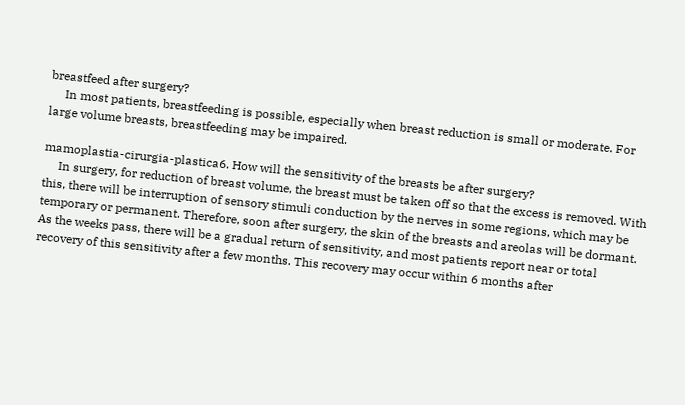breastfeed after surgery?
     In most patients, breastfeeding is possible, especially when breast reduction is small or moderate. For large volume breasts, breastfeeding may be impaired.

mamoplastia-cirurgia-plastica6. How will the sensitivity of the breasts be after surgery?
     In surgery, for reduction of breast volume, the breast must be taken off so that the excess is removed. With this, there will be interruption of sensory stimuli conduction by the nerves in some regions, which may be temporary or permanent. Therefore, soon after surgery, the skin of the breasts and areolas will be dormant. As the weeks pass, there will be a gradual return of sensitivity, and most patients report near or total recovery of this sensitivity after a few months. This recovery may occur within 6 months after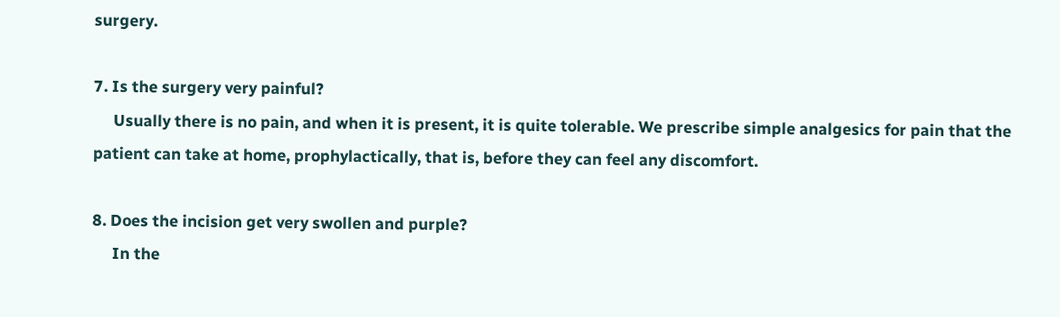surgery.

7. Is the surgery very painful?
     Usually there is no pain, and when it is present, it is quite tolerable. We prescribe simple analgesics for pain that the patient can take at home, prophylactically, that is, before they can feel any discomfort.

8. Does the incision get very swollen and purple?
     In the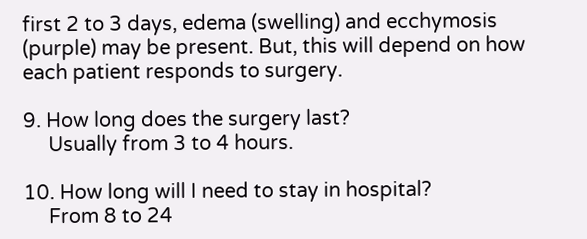first 2 to 3 days, edema (swelling) and ecchymosis (purple) may be present. But, this will depend on how each patient responds to surgery.

9. How long does the surgery last?
     Usually from 3 to 4 hours.

10. How long will I need to stay in hospital?
     From 8 to 24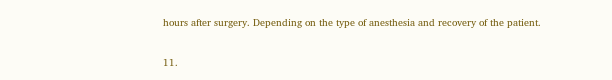hours after surgery. Depending on the type of anesthesia and recovery of the patient.

11.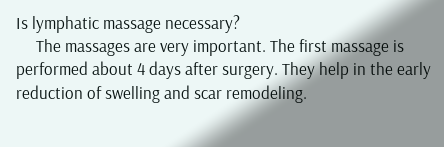Is lymphatic massage necessary?
     The massages are very important. The first massage is performed about 4 days after surgery. They help in the early reduction of swelling and scar remodeling.